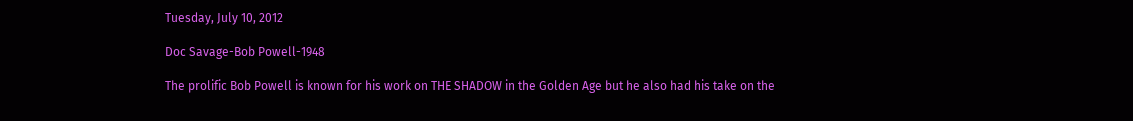Tuesday, July 10, 2012

Doc Savage-Bob Powell-1948

The prolific Bob Powell is known for his work on THE SHADOW in the Golden Age but he also had his take on the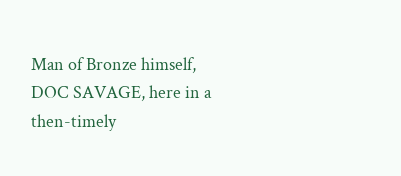Man of Bronze himself, DOC SAVAGE, here in a then-timely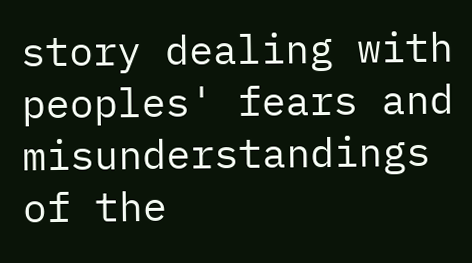story dealing with peoples' fears and misunderstandings of the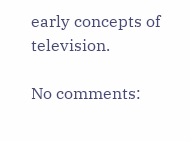early concepts of television.

No comments: